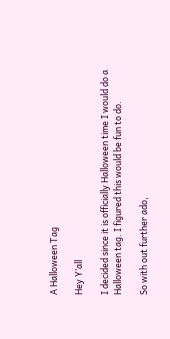A Halloween Tag

Hey Y’all

I decided since it is officially Halloween time I would do a Halloween tag. I figured this would be fun to do.

So with out further ado,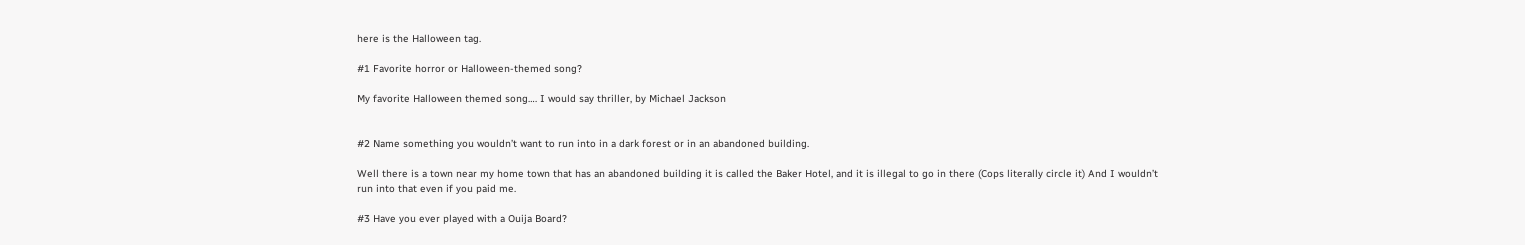here is the Halloween tag.

#1 Favorite horror or Halloween-themed song?

My favorite Halloween themed song…. I would say thriller, by Michael Jackson


#2 Name something you wouldn’t want to run into in a dark forest or in an abandoned building.

Well there is a town near my home town that has an abandoned building it is called the Baker Hotel, and it is illegal to go in there (Cops literally circle it) And I wouldn’t run into that even if you paid me.

#3 Have you ever played with a Ouija Board?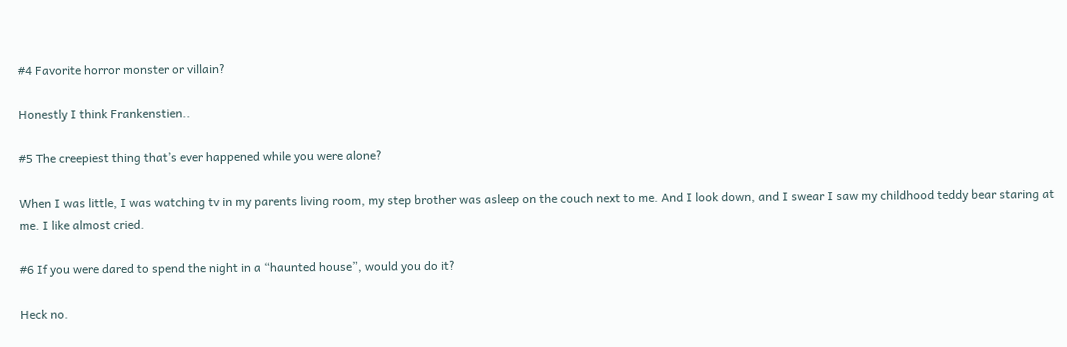#4 Favorite horror monster or villain?

Honestly I think Frankenstien..

#5 The creepiest thing that’s ever happened while you were alone?

When I was little, I was watching tv in my parents living room, my step brother was asleep on the couch next to me. And I look down, and I swear I saw my childhood teddy bear staring at me. I like almost cried.

#6 If you were dared to spend the night in a “haunted house”, would you do it?

Heck no.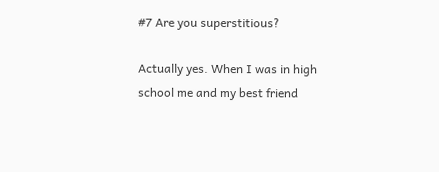#7 Are you superstitious?

Actually yes. When I was in high school me and my best friend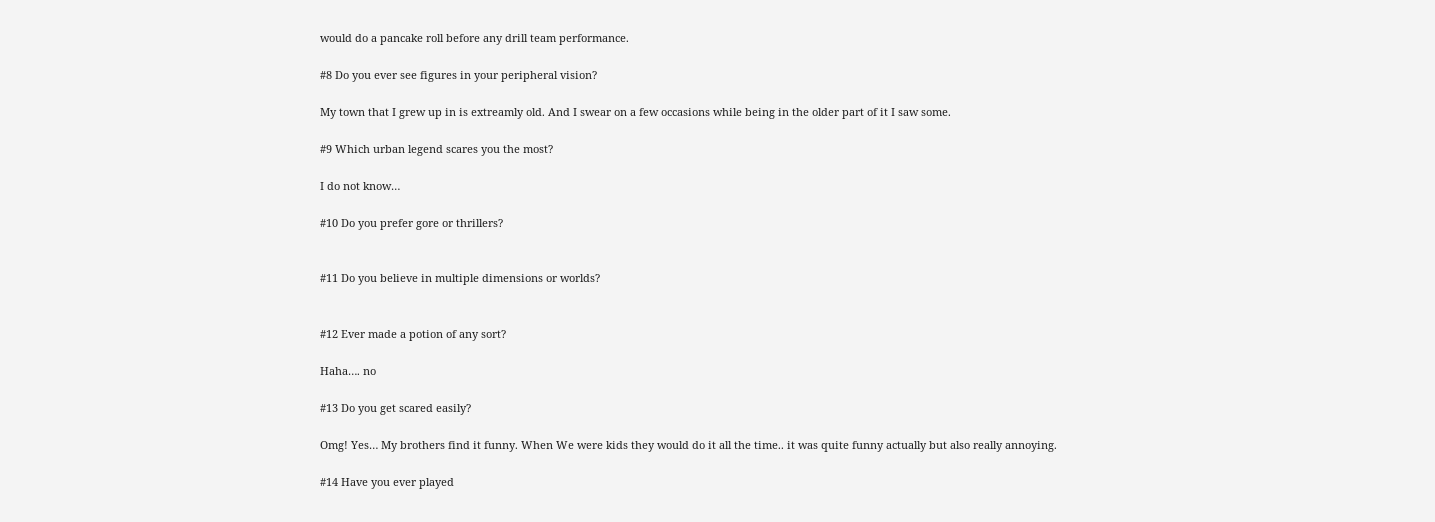would do a pancake roll before any drill team performance.

#8 Do you ever see figures in your peripheral vision?

My town that I grew up in is extreamly old. And I swear on a few occasions while being in the older part of it I saw some.

#9 Which urban legend scares you the most?

I do not know…

#10 Do you prefer gore or thrillers?


#11 Do you believe in multiple dimensions or worlds?


#12 Ever made a potion of any sort?

Haha…. no

#13 Do you get scared easily?

Omg! Yes… My brothers find it funny. When We were kids they would do it all the time.. it was quite funny actually but also really annoying.

#14 Have you ever played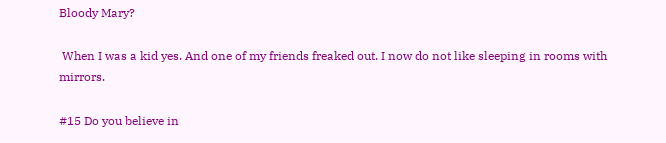Bloody Mary?

 When I was a kid yes. And one of my friends freaked out. I now do not like sleeping in rooms with mirrors.

#15 Do you believe in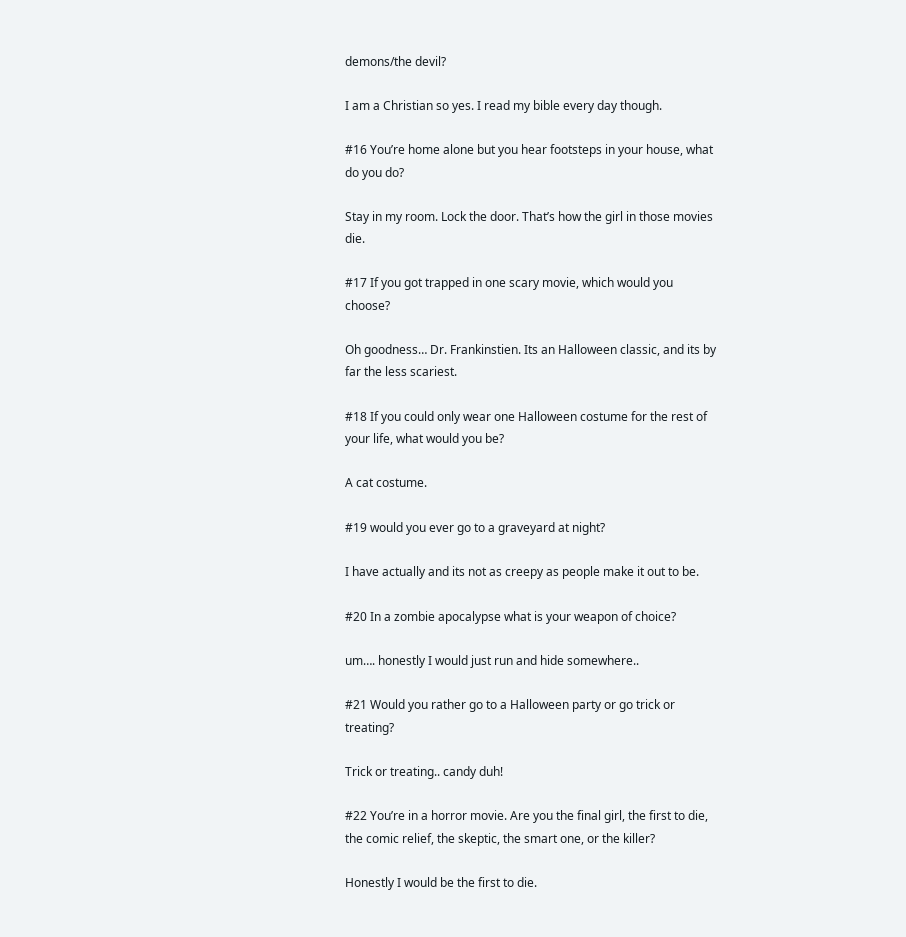demons/the devil?

I am a Christian so yes. I read my bible every day though.

#16 You’re home alone but you hear footsteps in your house, what do you do?

Stay in my room. Lock the door. That’s how the girl in those movies die.

#17 If you got trapped in one scary movie, which would you choose?

Oh goodness… Dr. Frankinstien. Its an Halloween classic, and its by far the less scariest.

#18 If you could only wear one Halloween costume for the rest of your life, what would you be?

A cat costume.

#19 would you ever go to a graveyard at night?

I have actually and its not as creepy as people make it out to be.

#20 In a zombie apocalypse what is your weapon of choice?

um…. honestly I would just run and hide somewhere..

#21 Would you rather go to a Halloween party or go trick or treating?

Trick or treating.. candy duh!

#22 You’re in a horror movie. Are you the final girl, the first to die, the comic relief, the skeptic, the smart one, or the killer?

Honestly I would be the first to die.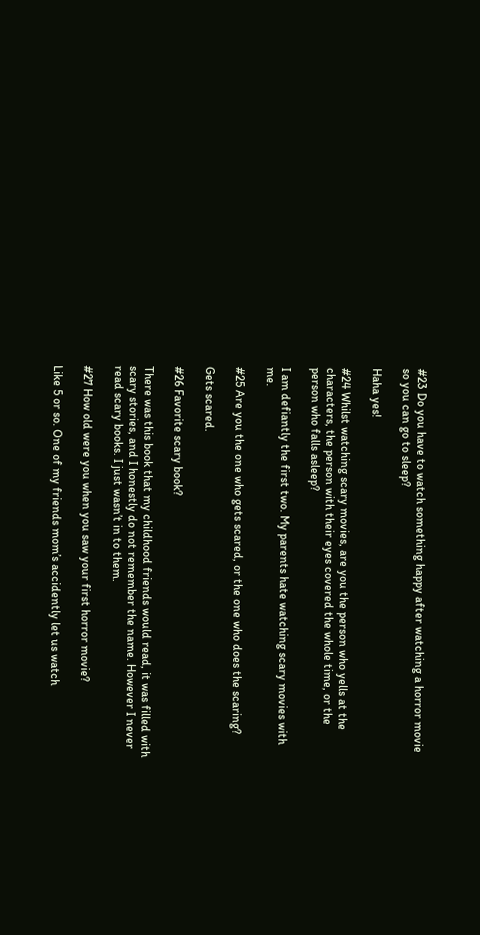#23 Do you have to watch something happy after watching a horror movie so you can go to sleep?

Haha yes!

#24 Whilst watching scary movies, are you the person who yells at the characters, the person with their eyes covered the whole time, or the person who falls asleep?

I am defiantly the first two. My parents hate watching scary movies with me.

#25 Are you the one who gets scared, or the one who does the scaring?

Gets scared.

#26 Favorite scary book?

There was this book that my childhood friends would read, it was filled with scary stories, and I honestly do not remember the name. However I never read scary books. I just wasn’t in to them.

#27 How old were you when you saw your first horror movie?

Like 5 or so. One of my friends mom’s accidently let us watch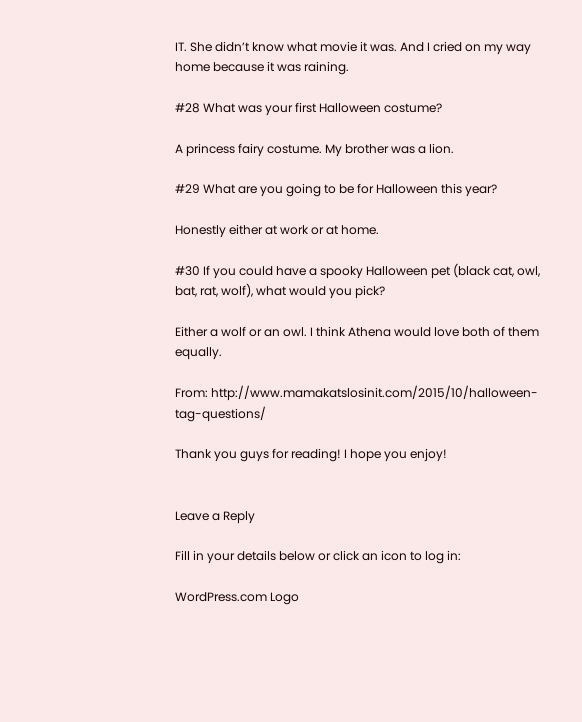IT. She didn’t know what movie it was. And I cried on my way home because it was raining.

#28 What was your first Halloween costume?

A princess fairy costume. My brother was a lion.

#29 What are you going to be for Halloween this year?

Honestly either at work or at home.

#30 If you could have a spooky Halloween pet (black cat, owl, bat, rat, wolf), what would you pick?

Either a wolf or an owl. I think Athena would love both of them equally.

From: http://www.mamakatslosinit.com/2015/10/halloween-tag-questions/

Thank you guys for reading! I hope you enjoy!


Leave a Reply

Fill in your details below or click an icon to log in:

WordPress.com Logo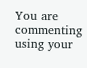You are commenting using your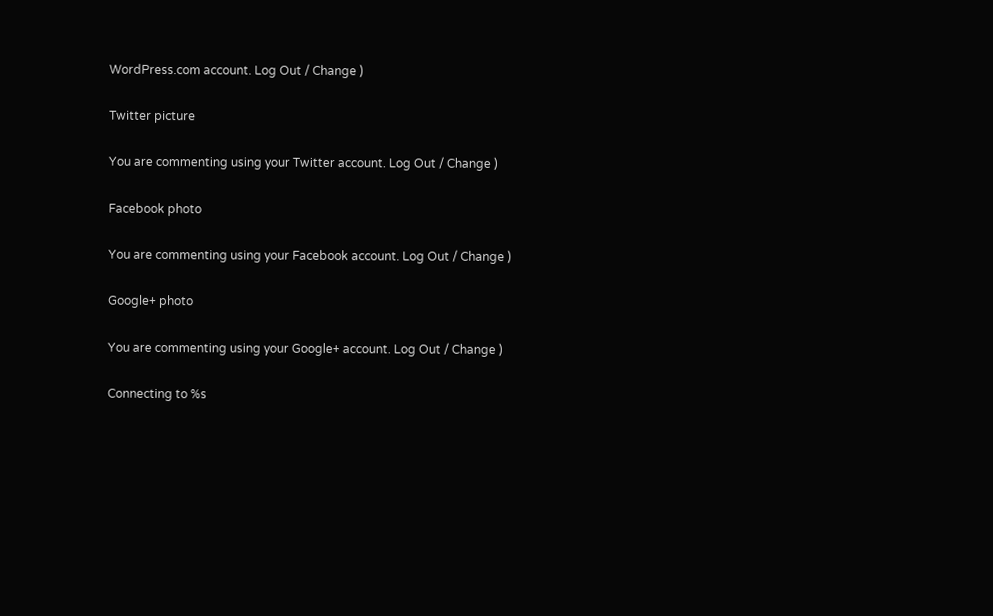WordPress.com account. Log Out / Change )

Twitter picture

You are commenting using your Twitter account. Log Out / Change )

Facebook photo

You are commenting using your Facebook account. Log Out / Change )

Google+ photo

You are commenting using your Google+ account. Log Out / Change )

Connecting to %s